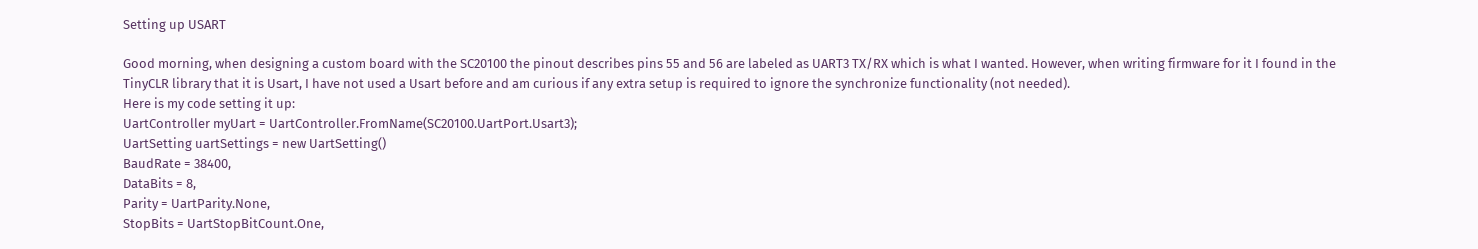Setting up USART

Good morning, when designing a custom board with the SC20100 the pinout describes pins 55 and 56 are labeled as UART3 TX/RX which is what I wanted. However, when writing firmware for it I found in the TinyCLR library that it is Usart, I have not used a Usart before and am curious if any extra setup is required to ignore the synchronize functionality (not needed).
Here is my code setting it up:
UartController myUart = UartController.FromName(SC20100.UartPort.Usart3);
UartSetting uartSettings = new UartSetting()
BaudRate = 38400,
DataBits = 8,
Parity = UartParity.None,
StopBits = UartStopBitCount.One,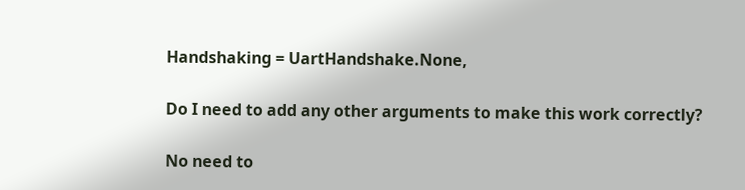Handshaking = UartHandshake.None,

Do I need to add any other arguments to make this work correctly?

No need to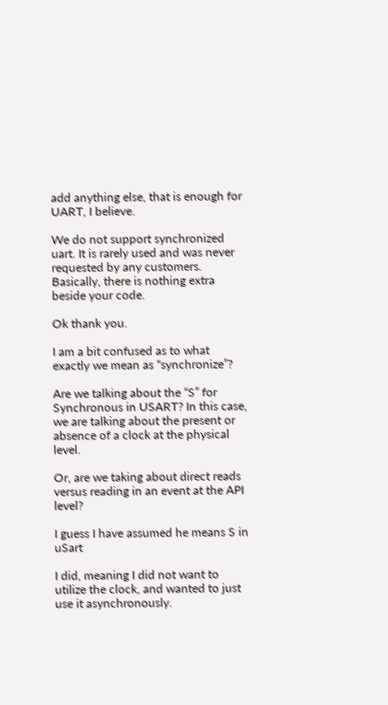add anything else, that is enough for UART, I believe.

We do not support synchronized uart. It is rarely used and was never requested by any customers. Basically, there is nothing extra beside your code.

Ok thank you.

I am a bit confused as to what exactly we mean as “synchronize”?

Are we talking about the “S” for Synchronous in USART? In this case, we are talking about the present or absence of a clock at the physical level.

Or, are we taking about direct reads versus reading in an event at the API level?

I guess I have assumed he means S in uSart

I did, meaning I did not want to utilize the clock, and wanted to just use it asynchronously.